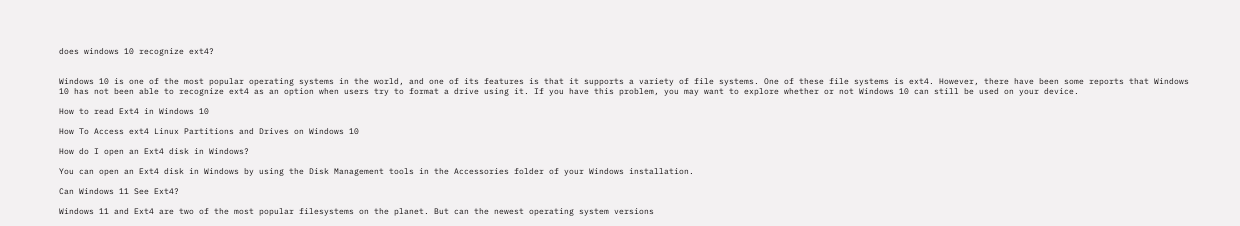does windows 10 recognize ext4?


Windows 10 is one of the most popular operating systems in the world, and one of its features is that it supports a variety of file systems. One of these file systems is ext4. However, there have been some reports that Windows 10 has not been able to recognize ext4 as an option when users try to format a drive using it. If you have this problem, you may want to explore whether or not Windows 10 can still be used on your device.

How to read Ext4 in Windows 10

How To Access ext4 Linux Partitions and Drives on Windows 10

How do I open an Ext4 disk in Windows?

You can open an Ext4 disk in Windows by using the Disk Management tools in the Accessories folder of your Windows installation.

Can Windows 11 See Ext4?

Windows 11 and Ext4 are two of the most popular filesystems on the planet. But can the newest operating system versions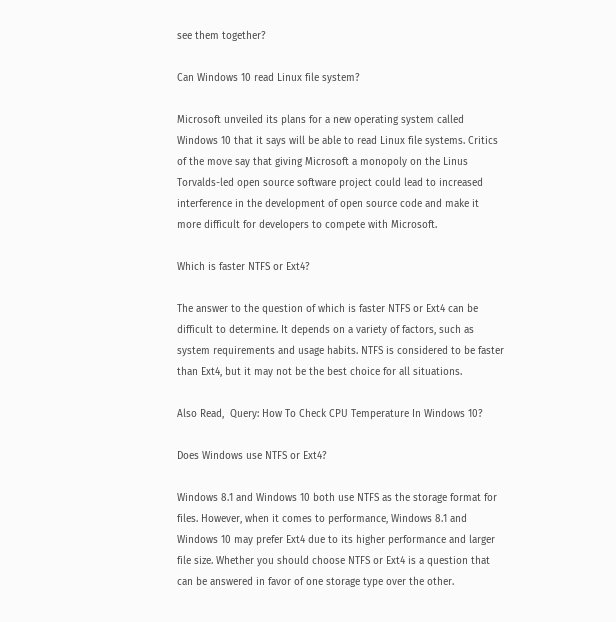see them together?

Can Windows 10 read Linux file system?

Microsoft unveiled its plans for a new operating system called Windows 10 that it says will be able to read Linux file systems. Critics of the move say that giving Microsoft a monopoly on the Linus Torvalds-led open source software project could lead to increased interference in the development of open source code and make it more difficult for developers to compete with Microsoft.

Which is faster NTFS or Ext4?

The answer to the question of which is faster NTFS or Ext4 can be difficult to determine. It depends on a variety of factors, such as system requirements and usage habits. NTFS is considered to be faster than Ext4, but it may not be the best choice for all situations.

Also Read,  Query: How To Check CPU Temperature In Windows 10?

Does Windows use NTFS or Ext4?

Windows 8.1 and Windows 10 both use NTFS as the storage format for files. However, when it comes to performance, Windows 8.1 and Windows 10 may prefer Ext4 due to its higher performance and larger file size. Whether you should choose NTFS or Ext4 is a question that can be answered in favor of one storage type over the other.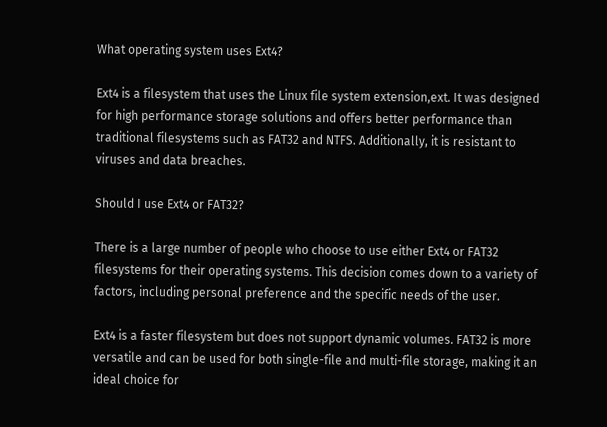What operating system uses Ext4?

Ext4 is a filesystem that uses the Linux file system extension,ext. It was designed for high performance storage solutions and offers better performance than traditional filesystems such as FAT32 and NTFS. Additionally, it is resistant to viruses and data breaches.

Should I use Ext4 or FAT32?

There is a large number of people who choose to use either Ext4 or FAT32 filesystems for their operating systems. This decision comes down to a variety of factors, including personal preference and the specific needs of the user.

Ext4 is a faster filesystem but does not support dynamic volumes. FAT32 is more versatile and can be used for both single-file and multi-file storage, making it an ideal choice for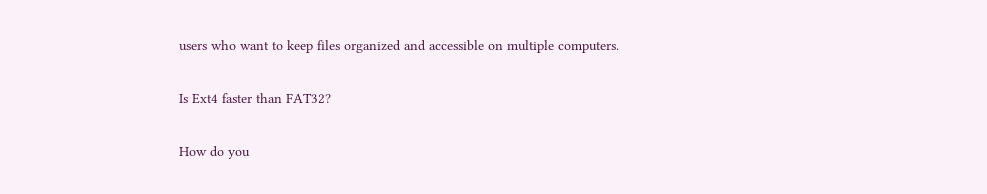users who want to keep files organized and accessible on multiple computers.

Is Ext4 faster than FAT32?

How do you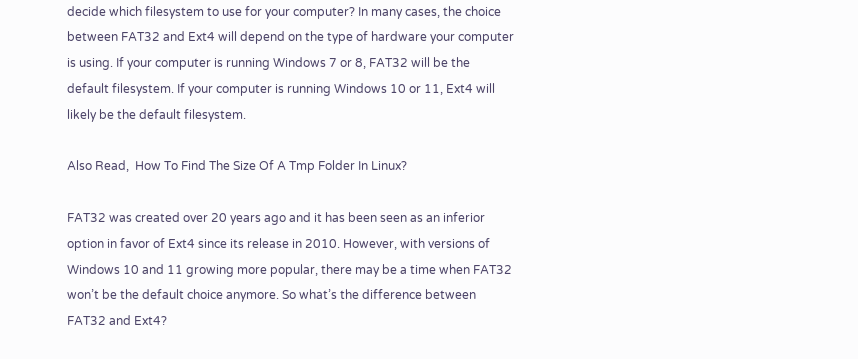decide which filesystem to use for your computer? In many cases, the choice between FAT32 and Ext4 will depend on the type of hardware your computer is using. If your computer is running Windows 7 or 8, FAT32 will be the default filesystem. If your computer is running Windows 10 or 11, Ext4 will likely be the default filesystem.

Also Read,  How To Find The Size Of A Tmp Folder In Linux?

FAT32 was created over 20 years ago and it has been seen as an inferior option in favor of Ext4 since its release in 2010. However, with versions of Windows 10 and 11 growing more popular, there may be a time when FAT32 won’t be the default choice anymore. So what’s the difference between FAT32 and Ext4?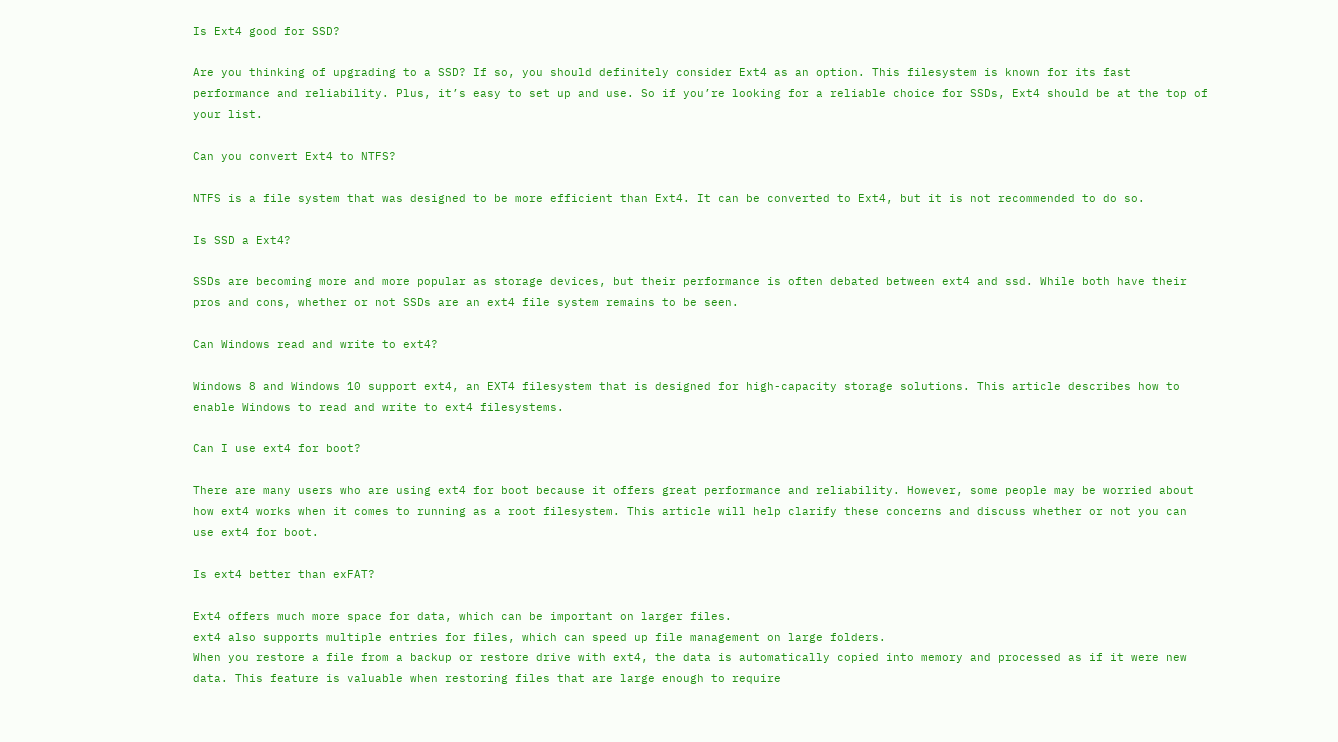Is Ext4 good for SSD?

Are you thinking of upgrading to a SSD? If so, you should definitely consider Ext4 as an option. This filesystem is known for its fast performance and reliability. Plus, it’s easy to set up and use. So if you’re looking for a reliable choice for SSDs, Ext4 should be at the top of your list.

Can you convert Ext4 to NTFS?

NTFS is a file system that was designed to be more efficient than Ext4. It can be converted to Ext4, but it is not recommended to do so.

Is SSD a Ext4?

SSDs are becoming more and more popular as storage devices, but their performance is often debated between ext4 and ssd. While both have their pros and cons, whether or not SSDs are an ext4 file system remains to be seen.

Can Windows read and write to ext4?

Windows 8 and Windows 10 support ext4, an EXT4 filesystem that is designed for high-capacity storage solutions. This article describes how to enable Windows to read and write to ext4 filesystems.

Can I use ext4 for boot?

There are many users who are using ext4 for boot because it offers great performance and reliability. However, some people may be worried about how ext4 works when it comes to running as a root filesystem. This article will help clarify these concerns and discuss whether or not you can use ext4 for boot.

Is ext4 better than exFAT?

Ext4 offers much more space for data, which can be important on larger files.
ext4 also supports multiple entries for files, which can speed up file management on large folders.
When you restore a file from a backup or restore drive with ext4, the data is automatically copied into memory and processed as if it were new data. This feature is valuable when restoring files that are large enough to require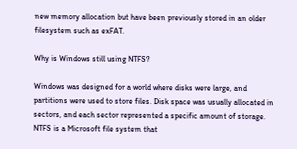new memory allocation but have been previously stored in an older filesystem such as exFAT.

Why is Windows still using NTFS?

Windows was designed for a world where disks were large, and partitions were used to store files. Disk space was usually allocated in sectors, and each sector represented a specific amount of storage. NTFS is a Microsoft file system that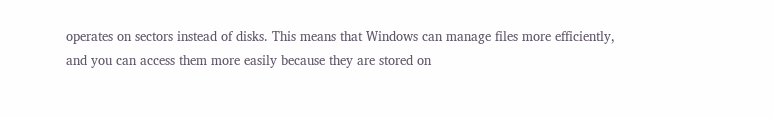operates on sectors instead of disks. This means that Windows can manage files more efficiently, and you can access them more easily because they are stored on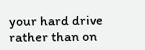your hard drive rather than on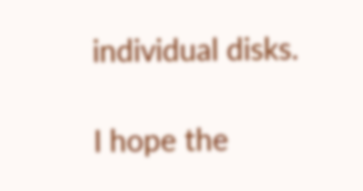individual disks.

I hope the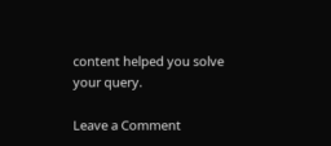content helped you solve your query.

Leave a Comment